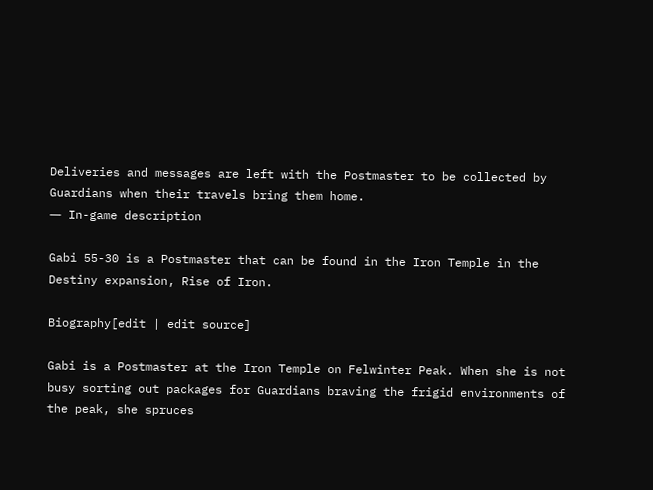Deliveries and messages are left with the Postmaster to be collected by Guardians when their travels bring them home.
― In-game description

Gabi 55-30 is a Postmaster that can be found in the Iron Temple in the Destiny expansion, Rise of Iron.

Biography[edit | edit source]

Gabi is a Postmaster at the Iron Temple on Felwinter Peak. When she is not busy sorting out packages for Guardians braving the frigid environments of the peak, she spruces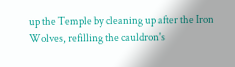up the Temple by cleaning up after the Iron Wolves, refilling the cauldron's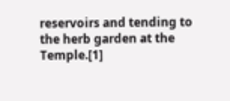reservoirs and tending to the herb garden at the Temple.[1]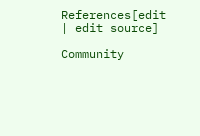References[edit | edit source]

Community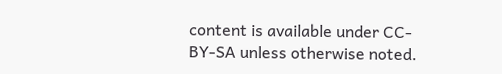content is available under CC-BY-SA unless otherwise noted.